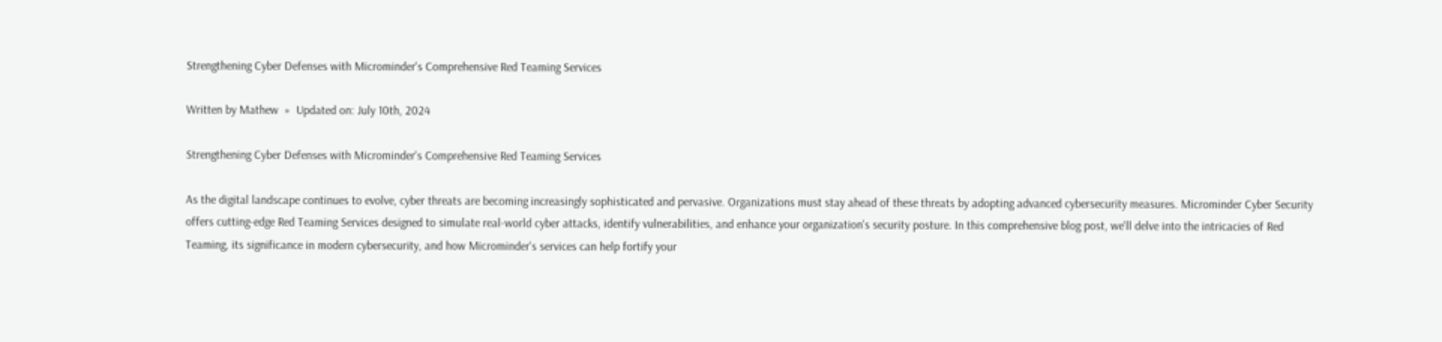Strengthening Cyber Defenses with Microminder's Comprehensive Red Teaming Services

Written by Mathew  »  Updated on: July 10th, 2024

Strengthening Cyber Defenses with Microminder's Comprehensive Red Teaming Services

As the digital landscape continues to evolve, cyber threats are becoming increasingly sophisticated and pervasive. Organizations must stay ahead of these threats by adopting advanced cybersecurity measures. Microminder Cyber Security offers cutting-edge Red Teaming Services designed to simulate real-world cyber attacks, identify vulnerabilities, and enhance your organization's security posture. In this comprehensive blog post, we'll delve into the intricacies of Red Teaming, its significance in modern cybersecurity, and how Microminder's services can help fortify your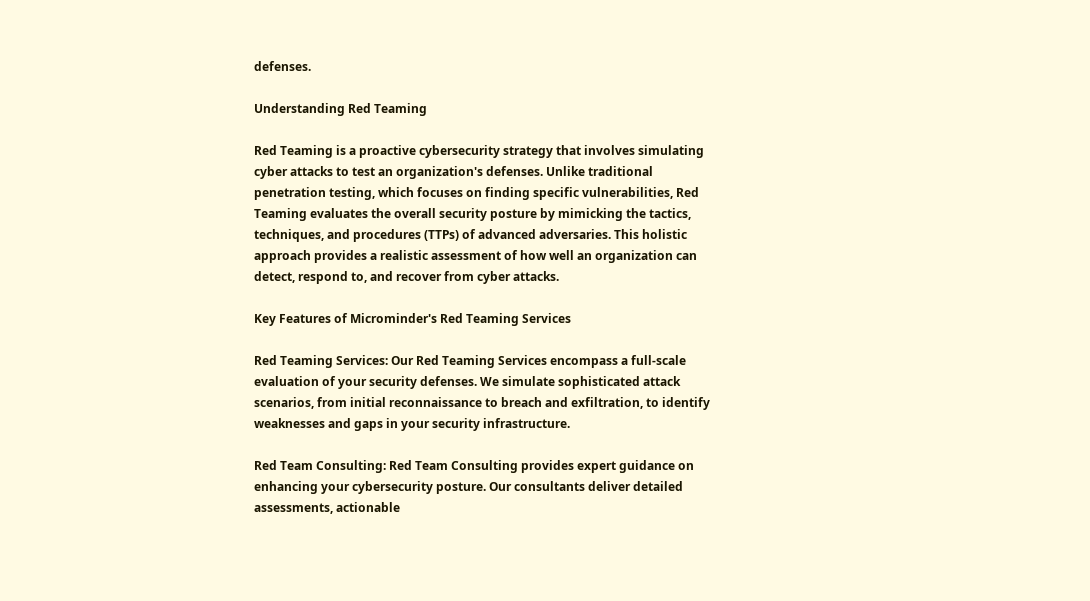defenses.

Understanding Red Teaming

Red Teaming is a proactive cybersecurity strategy that involves simulating cyber attacks to test an organization's defenses. Unlike traditional penetration testing, which focuses on finding specific vulnerabilities, Red Teaming evaluates the overall security posture by mimicking the tactics, techniques, and procedures (TTPs) of advanced adversaries. This holistic approach provides a realistic assessment of how well an organization can detect, respond to, and recover from cyber attacks.

Key Features of Microminder's Red Teaming Services

Red Teaming Services: Our Red Teaming Services encompass a full-scale evaluation of your security defenses. We simulate sophisticated attack scenarios, from initial reconnaissance to breach and exfiltration, to identify weaknesses and gaps in your security infrastructure.

Red Team Consulting: Red Team Consulting provides expert guidance on enhancing your cybersecurity posture. Our consultants deliver detailed assessments, actionable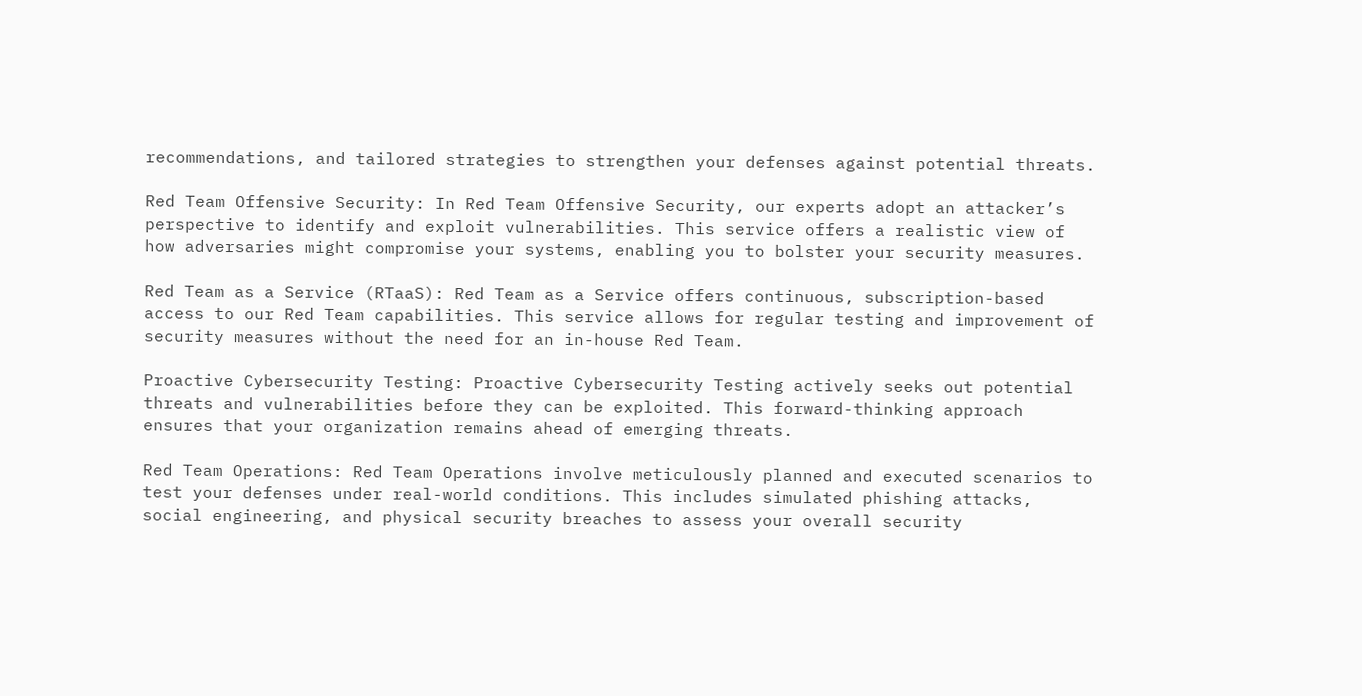recommendations, and tailored strategies to strengthen your defenses against potential threats.

Red Team Offensive Security: In Red Team Offensive Security, our experts adopt an attacker’s perspective to identify and exploit vulnerabilities. This service offers a realistic view of how adversaries might compromise your systems, enabling you to bolster your security measures.

Red Team as a Service (RTaaS): Red Team as a Service offers continuous, subscription-based access to our Red Team capabilities. This service allows for regular testing and improvement of security measures without the need for an in-house Red Team.

Proactive Cybersecurity Testing: Proactive Cybersecurity Testing actively seeks out potential threats and vulnerabilities before they can be exploited. This forward-thinking approach ensures that your organization remains ahead of emerging threats.

Red Team Operations: Red Team Operations involve meticulously planned and executed scenarios to test your defenses under real-world conditions. This includes simulated phishing attacks, social engineering, and physical security breaches to assess your overall security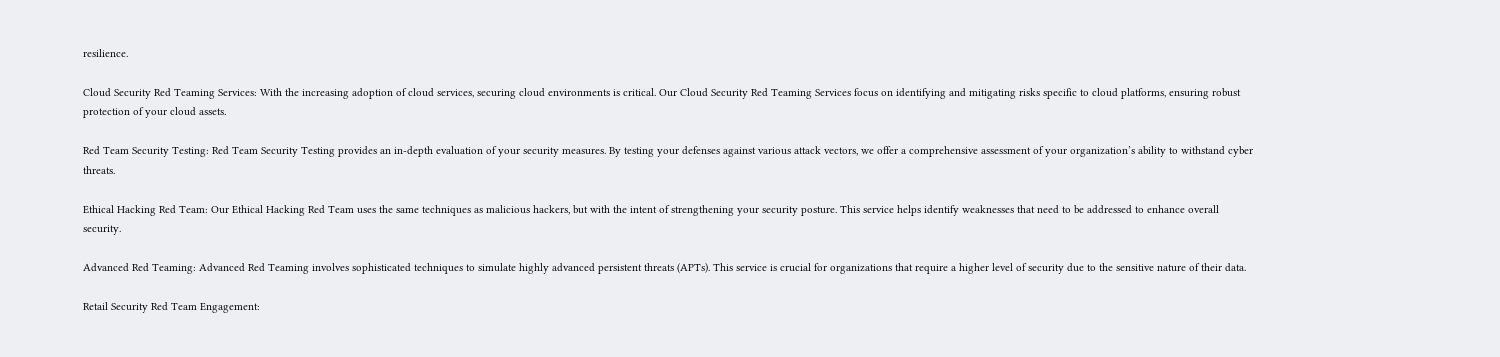resilience.

Cloud Security Red Teaming Services: With the increasing adoption of cloud services, securing cloud environments is critical. Our Cloud Security Red Teaming Services focus on identifying and mitigating risks specific to cloud platforms, ensuring robust protection of your cloud assets.

Red Team Security Testing: Red Team Security Testing provides an in-depth evaluation of your security measures. By testing your defenses against various attack vectors, we offer a comprehensive assessment of your organization’s ability to withstand cyber threats.

Ethical Hacking Red Team: Our Ethical Hacking Red Team uses the same techniques as malicious hackers, but with the intent of strengthening your security posture. This service helps identify weaknesses that need to be addressed to enhance overall security.

Advanced Red Teaming: Advanced Red Teaming involves sophisticated techniques to simulate highly advanced persistent threats (APTs). This service is crucial for organizations that require a higher level of security due to the sensitive nature of their data.

Retail Security Red Team Engagement: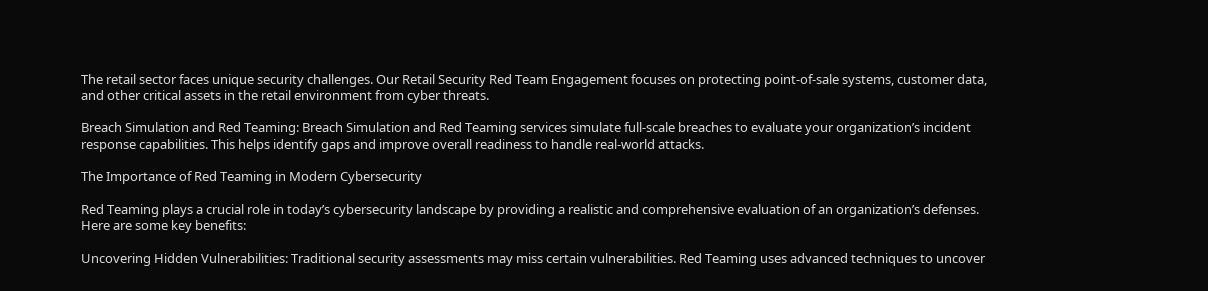The retail sector faces unique security challenges. Our Retail Security Red Team Engagement focuses on protecting point-of-sale systems, customer data, and other critical assets in the retail environment from cyber threats.

Breach Simulation and Red Teaming: Breach Simulation and Red Teaming services simulate full-scale breaches to evaluate your organization’s incident response capabilities. This helps identify gaps and improve overall readiness to handle real-world attacks.

The Importance of Red Teaming in Modern Cybersecurity

Red Teaming plays a crucial role in today’s cybersecurity landscape by providing a realistic and comprehensive evaluation of an organization’s defenses. Here are some key benefits:

Uncovering Hidden Vulnerabilities: Traditional security assessments may miss certain vulnerabilities. Red Teaming uses advanced techniques to uncover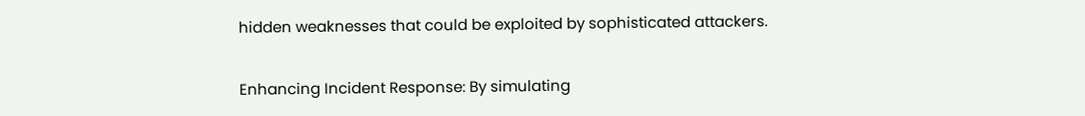hidden weaknesses that could be exploited by sophisticated attackers.

Enhancing Incident Response: By simulating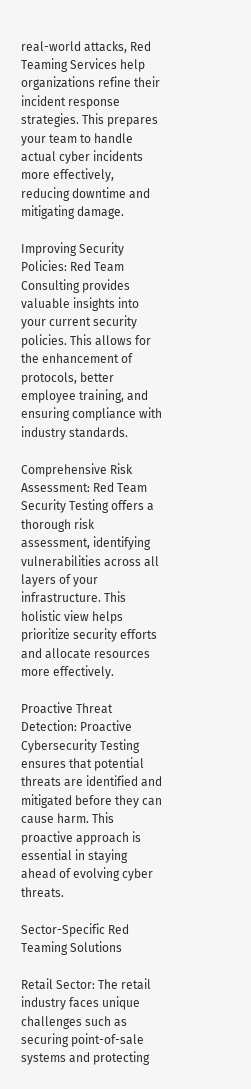real-world attacks, Red Teaming Services help organizations refine their incident response strategies. This prepares your team to handle actual cyber incidents more effectively, reducing downtime and mitigating damage.

Improving Security Policies: Red Team Consulting provides valuable insights into your current security policies. This allows for the enhancement of protocols, better employee training, and ensuring compliance with industry standards.

Comprehensive Risk Assessment: Red Team Security Testing offers a thorough risk assessment, identifying vulnerabilities across all layers of your infrastructure. This holistic view helps prioritize security efforts and allocate resources more effectively.

Proactive Threat Detection: Proactive Cybersecurity Testing ensures that potential threats are identified and mitigated before they can cause harm. This proactive approach is essential in staying ahead of evolving cyber threats.

Sector-Specific Red Teaming Solutions

Retail Sector: The retail industry faces unique challenges such as securing point-of-sale systems and protecting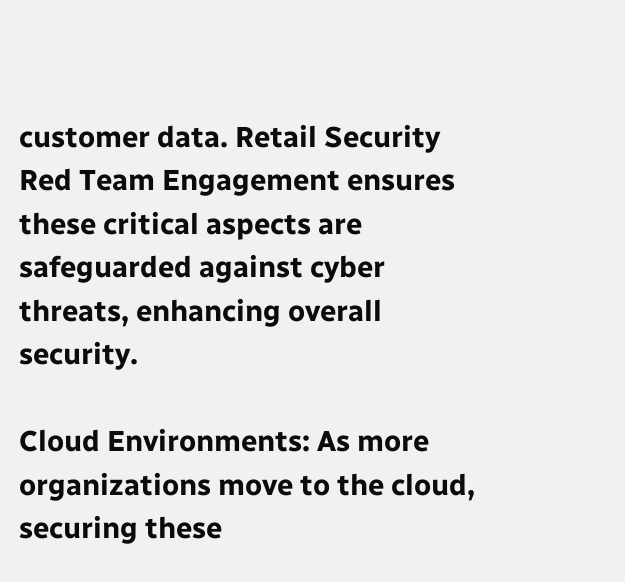customer data. Retail Security Red Team Engagement ensures these critical aspects are safeguarded against cyber threats, enhancing overall security.

Cloud Environments: As more organizations move to the cloud, securing these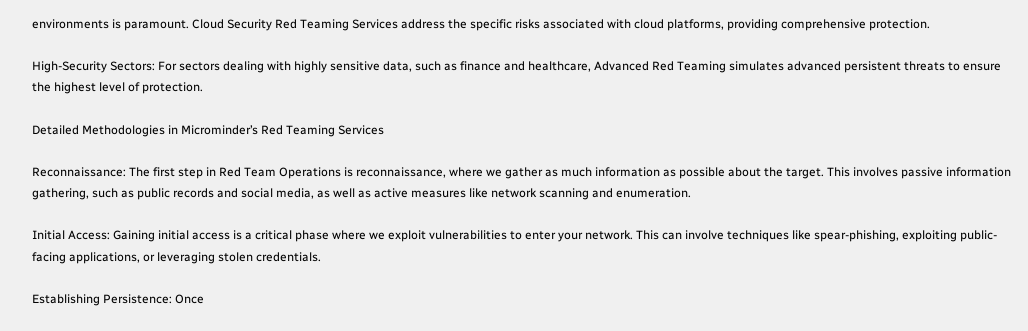environments is paramount. Cloud Security Red Teaming Services address the specific risks associated with cloud platforms, providing comprehensive protection.

High-Security Sectors: For sectors dealing with highly sensitive data, such as finance and healthcare, Advanced Red Teaming simulates advanced persistent threats to ensure the highest level of protection.

Detailed Methodologies in Microminder’s Red Teaming Services

Reconnaissance: The first step in Red Team Operations is reconnaissance, where we gather as much information as possible about the target. This involves passive information gathering, such as public records and social media, as well as active measures like network scanning and enumeration.

Initial Access: Gaining initial access is a critical phase where we exploit vulnerabilities to enter your network. This can involve techniques like spear-phishing, exploiting public-facing applications, or leveraging stolen credentials.

Establishing Persistence: Once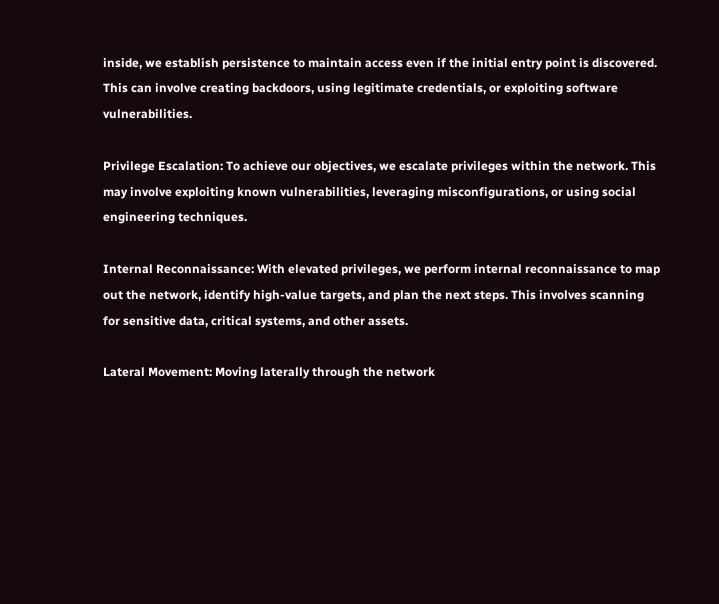inside, we establish persistence to maintain access even if the initial entry point is discovered. This can involve creating backdoors, using legitimate credentials, or exploiting software vulnerabilities.

Privilege Escalation: To achieve our objectives, we escalate privileges within the network. This may involve exploiting known vulnerabilities, leveraging misconfigurations, or using social engineering techniques.

Internal Reconnaissance: With elevated privileges, we perform internal reconnaissance to map out the network, identify high-value targets, and plan the next steps. This involves scanning for sensitive data, critical systems, and other assets.

Lateral Movement: Moving laterally through the network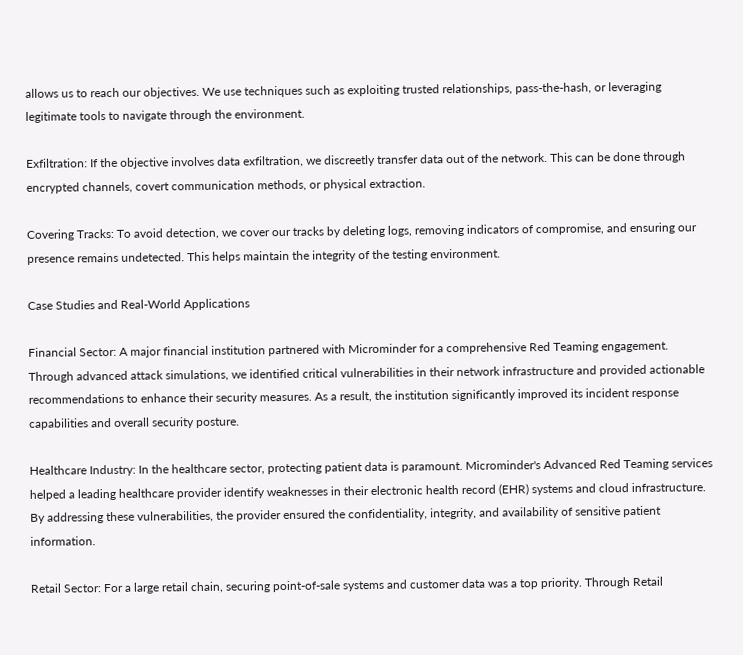allows us to reach our objectives. We use techniques such as exploiting trusted relationships, pass-the-hash, or leveraging legitimate tools to navigate through the environment.

Exfiltration: If the objective involves data exfiltration, we discreetly transfer data out of the network. This can be done through encrypted channels, covert communication methods, or physical extraction.

Covering Tracks: To avoid detection, we cover our tracks by deleting logs, removing indicators of compromise, and ensuring our presence remains undetected. This helps maintain the integrity of the testing environment.

Case Studies and Real-World Applications

Financial Sector: A major financial institution partnered with Microminder for a comprehensive Red Teaming engagement. Through advanced attack simulations, we identified critical vulnerabilities in their network infrastructure and provided actionable recommendations to enhance their security measures. As a result, the institution significantly improved its incident response capabilities and overall security posture.

Healthcare Industry: In the healthcare sector, protecting patient data is paramount. Microminder's Advanced Red Teaming services helped a leading healthcare provider identify weaknesses in their electronic health record (EHR) systems and cloud infrastructure. By addressing these vulnerabilities, the provider ensured the confidentiality, integrity, and availability of sensitive patient information.

Retail Sector: For a large retail chain, securing point-of-sale systems and customer data was a top priority. Through Retail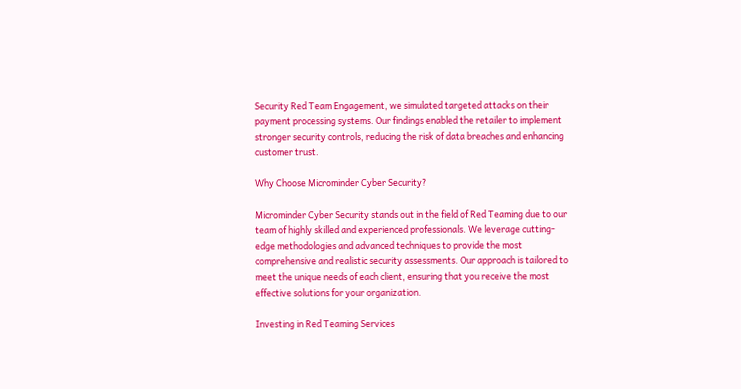Security Red Team Engagement, we simulated targeted attacks on their payment processing systems. Our findings enabled the retailer to implement stronger security controls, reducing the risk of data breaches and enhancing customer trust.

Why Choose Microminder Cyber Security?

Microminder Cyber Security stands out in the field of Red Teaming due to our team of highly skilled and experienced professionals. We leverage cutting-edge methodologies and advanced techniques to provide the most comprehensive and realistic security assessments. Our approach is tailored to meet the unique needs of each client, ensuring that you receive the most effective solutions for your organization.

Investing in Red Teaming Services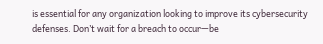is essential for any organization looking to improve its cybersecurity defenses. Don’t wait for a breach to occur—be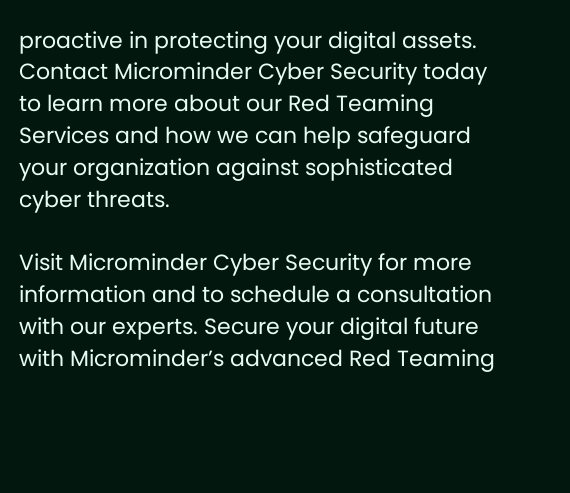proactive in protecting your digital assets. Contact Microminder Cyber Security today to learn more about our Red Teaming Services and how we can help safeguard your organization against sophisticated cyber threats.

Visit Microminder Cyber Security for more information and to schedule a consultation with our experts. Secure your digital future with Microminder’s advanced Red Teaming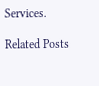Services.

Related Posts